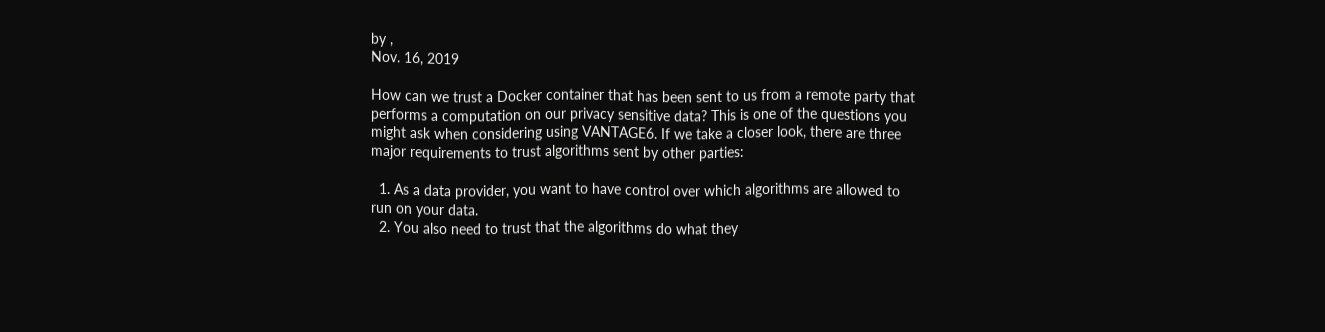by ,
Nov. 16, 2019

How can we trust a Docker container that has been sent to us from a remote party that performs a computation on our privacy sensitive data? This is one of the questions you might ask when considering using VANTAGE6. If we take a closer look, there are three major requirements to trust algorithms sent by other parties:

  1. As a data provider, you want to have control over which algorithms are allowed to run on your data.
  2. You also need to trust that the algorithms do what they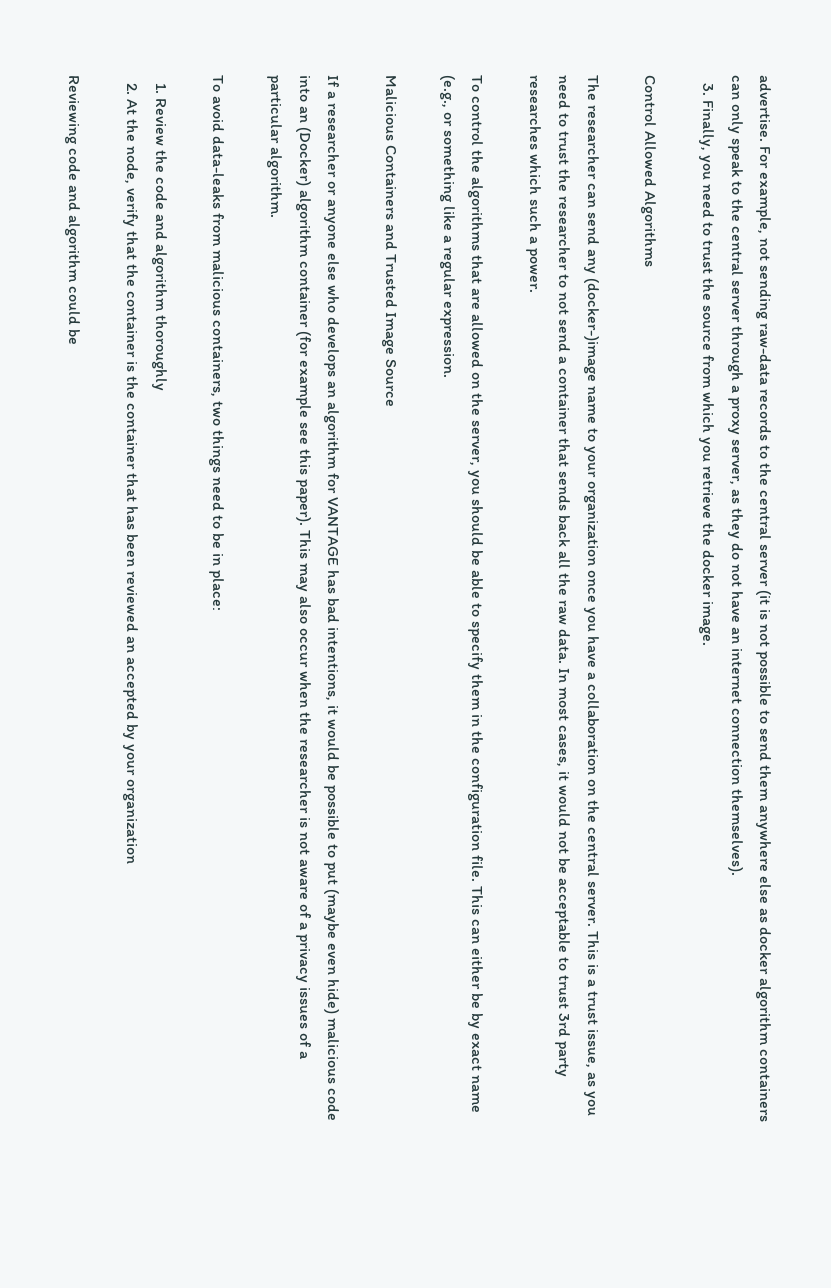advertise. For example, not sending raw-data records to the central server (it is not possible to send them anywhere else as docker algorithm containers can only speak to the central server through a proxy server, as they do not have an internet connection themselves).
  3. Finally, you need to trust the source from which you retrieve the docker image.

Control Allowed Algorithms

The researcher can send any (docker-)image name to your organization once you have a collaboration on the central server. This is a trust issue, as you need to trust the researcher to not send a container that sends back all the raw data. In most cases, it would not be acceptable to trust 3rd party researches which such a power.

To control the algorithms that are allowed on the server, you should be able to specify them in the configuration file. This can either be by exact name (e.g., or something like a regular expression.

Malicious Containers and Trusted Image Source

If a researcher or anyone else who develops an algorithm for VANTAGE has bad intentions, it would be possible to put (maybe even hide) malicious code into an (Docker) algorithm container (for example see this paper). This may also occur when the researcher is not aware of a privacy issues of a particular algorithm.

To avoid data-leaks from malicious containers, two things need to be in place:

  1. Review the code and algorithm thoroughly
  2. At the node, verify that the container is the container that has been reviewed an accepted by your organization

Reviewing code and algorithm could be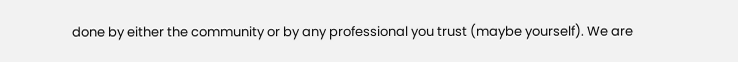done by either the community or by any professional you trust (maybe yourself). We are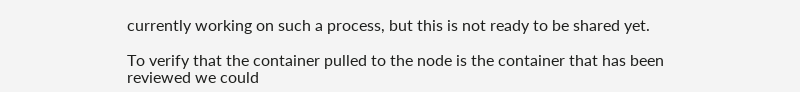currently working on such a process, but this is not ready to be shared yet.

To verify that the container pulled to the node is the container that has been reviewed we could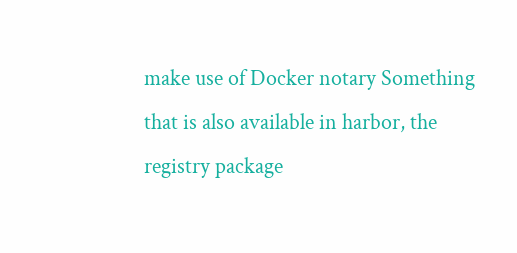make use of Docker notary Something that is also available in harbor, the registry package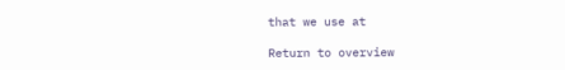that we use at

Return to overview